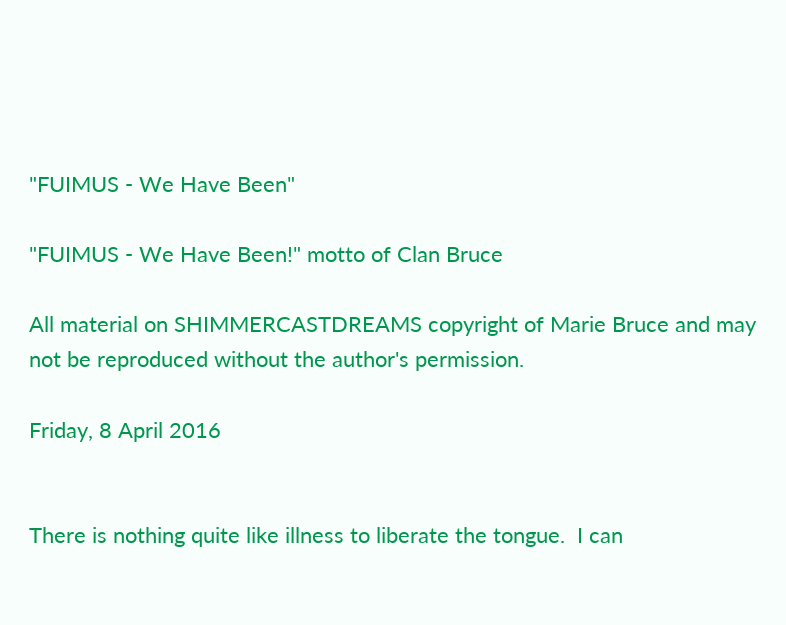"FUIMUS - We Have Been"

"FUIMUS - We Have Been!" motto of Clan Bruce

All material on SHIMMERCASTDREAMS copyright of Marie Bruce and may not be reproduced without the author's permission.

Friday, 8 April 2016


There is nothing quite like illness to liberate the tongue.  I can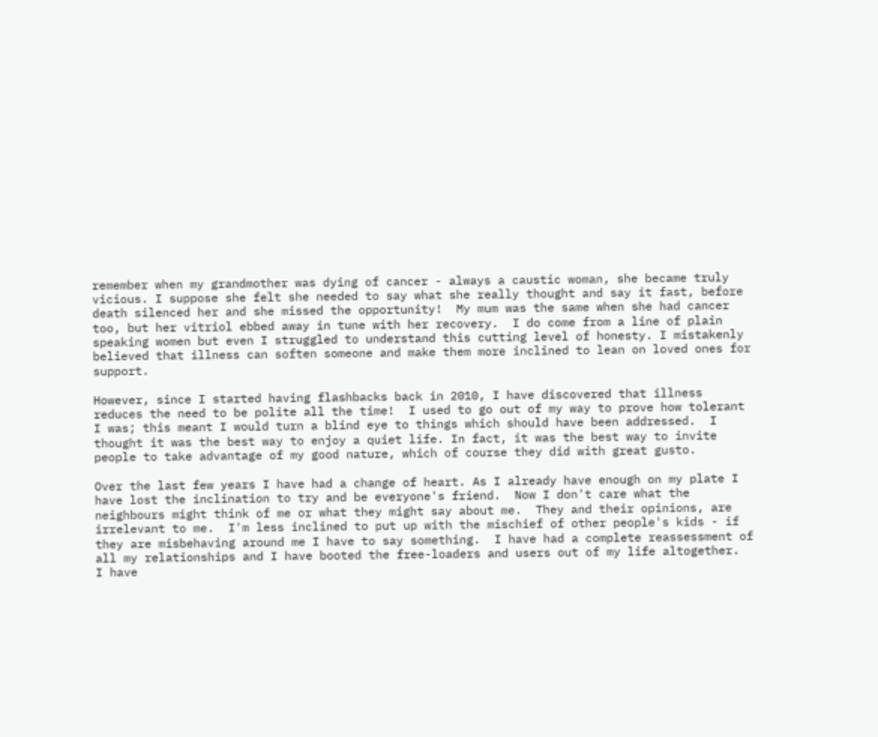remember when my grandmother was dying of cancer - always a caustic woman, she became truly vicious. I suppose she felt she needed to say what she really thought and say it fast, before death silenced her and she missed the opportunity!  My mum was the same when she had cancer too, but her vitriol ebbed away in tune with her recovery.  I do come from a line of plain speaking women but even I struggled to understand this cutting level of honesty. I mistakenly believed that illness can soften someone and make them more inclined to lean on loved ones for support.

However, since I started having flashbacks back in 2010, I have discovered that illness reduces the need to be polite all the time!  I used to go out of my way to prove how tolerant I was; this meant I would turn a blind eye to things which should have been addressed.  I thought it was the best way to enjoy a quiet life. In fact, it was the best way to invite people to take advantage of my good nature, which of course they did with great gusto.

Over the last few years I have had a change of heart. As I already have enough on my plate I have lost the inclination to try and be everyone's friend.  Now I don't care what the neighbours might think of me or what they might say about me.  They and their opinions, are irrelevant to me.  I'm less inclined to put up with the mischief of other people's kids - if they are misbehaving around me I have to say something.  I have had a complete reassessment of all my relationships and I have booted the free-loaders and users out of my life altogether.  I have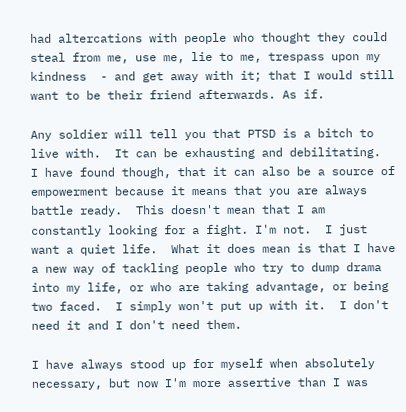had altercations with people who thought they could steal from me, use me, lie to me, trespass upon my kindness  - and get away with it; that I would still want to be their friend afterwards. As if.

Any soldier will tell you that PTSD is a bitch to live with.  It can be exhausting and debilitating.  I have found though, that it can also be a source of empowerment because it means that you are always battle ready.  This doesn't mean that I am constantly looking for a fight. I'm not.  I just want a quiet life.  What it does mean is that I have a new way of tackling people who try to dump drama into my life, or who are taking advantage, or being two faced.  I simply won't put up with it.  I don't need it and I don't need them.

I have always stood up for myself when absolutely necessary, but now I'm more assertive than I was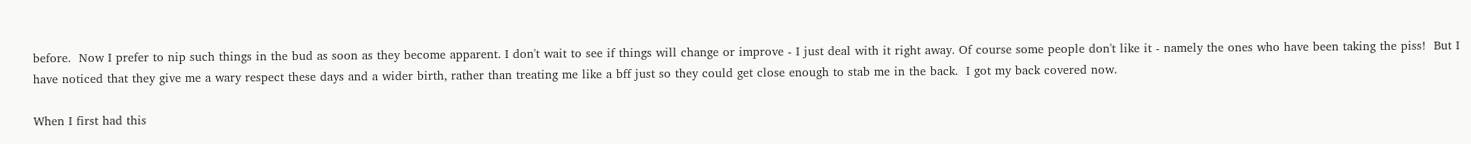before.  Now I prefer to nip such things in the bud as soon as they become apparent. I don't wait to see if things will change or improve - I just deal with it right away. Of course some people don't like it - namely the ones who have been taking the piss!  But I have noticed that they give me a wary respect these days and a wider birth, rather than treating me like a bff just so they could get close enough to stab me in the back.  I got my back covered now.

When I first had this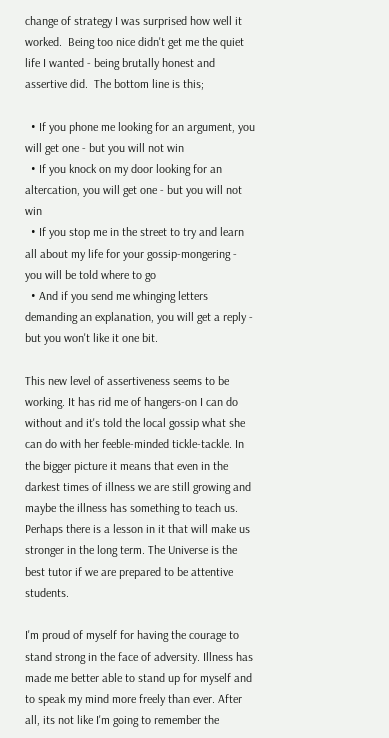change of strategy I was surprised how well it worked.  Being too nice didn't get me the quiet life I wanted - being brutally honest and assertive did.  The bottom line is this;

  • If you phone me looking for an argument, you will get one - but you will not win
  • If you knock on my door looking for an altercation, you will get one - but you will not win
  • If you stop me in the street to try and learn all about my life for your gossip-mongering - you will be told where to go
  • And if you send me whinging letters demanding an explanation, you will get a reply - but you won't like it one bit.

This new level of assertiveness seems to be working. It has rid me of hangers-on I can do without and it's told the local gossip what she can do with her feeble-minded tickle-tackle. In the bigger picture it means that even in the darkest times of illness we are still growing and maybe the illness has something to teach us. Perhaps there is a lesson in it that will make us stronger in the long term. The Universe is the best tutor if we are prepared to be attentive students.

I'm proud of myself for having the courage to stand strong in the face of adversity. Illness has made me better able to stand up for myself and to speak my mind more freely than ever. After all, its not like I'm going to remember the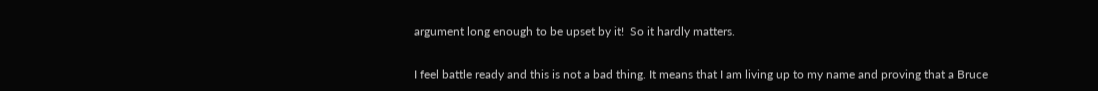argument long enough to be upset by it!  So it hardly matters.

I feel battle ready and this is not a bad thing. It means that I am living up to my name and proving that a Bruce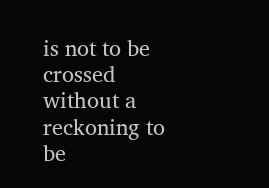is not to be crossed without a reckoning to be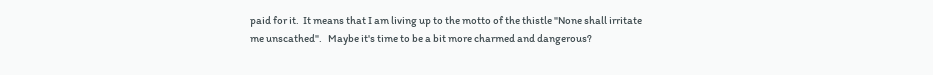paid for it.  It means that I am living up to the motto of the thistle "None shall irritate me unscathed".   Maybe it's time to be a bit more charmed and dangerous?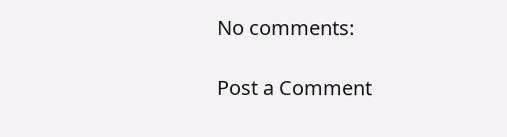No comments:

Post a Comment